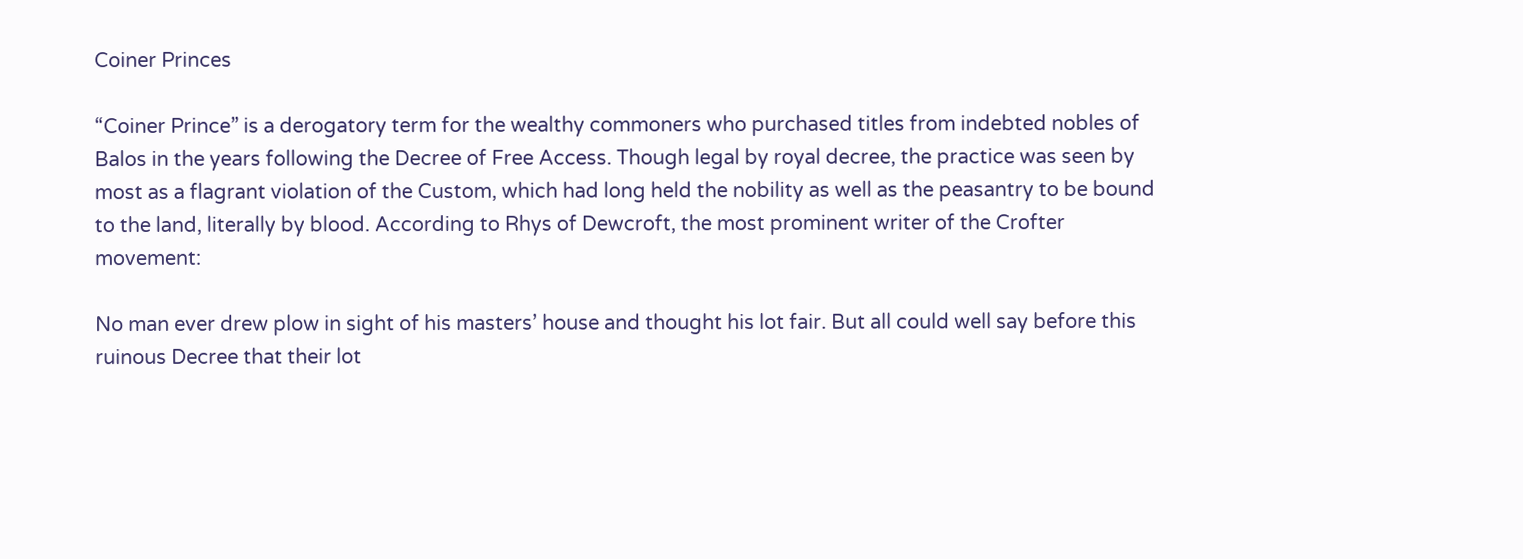Coiner Princes

“Coiner Prince” is a derogatory term for the wealthy commoners who purchased titles from indebted nobles of Balos in the years following the Decree of Free Access. Though legal by royal decree, the practice was seen by most as a flagrant violation of the Custom, which had long held the nobility as well as the peasantry to be bound to the land, literally by blood. According to Rhys of Dewcroft, the most prominent writer of the Crofter movement:

No man ever drew plow in sight of his masters’ house and thought his lot fair. But all could well say before this ruinous Decree that their lot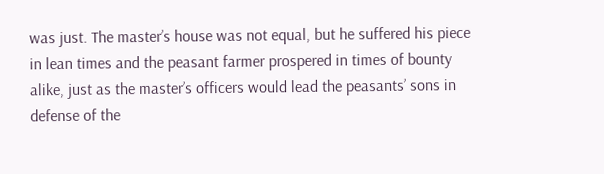was just. The master’s house was not equal, but he suffered his piece in lean times and the peasant farmer prospered in times of bounty alike, just as the master’s officers would lead the peasants’ sons in defense of the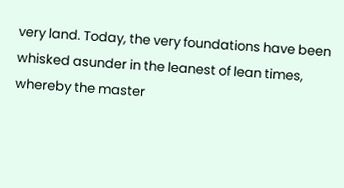very land. Today, the very foundations have been whisked asunder in the leanest of lean times, whereby the master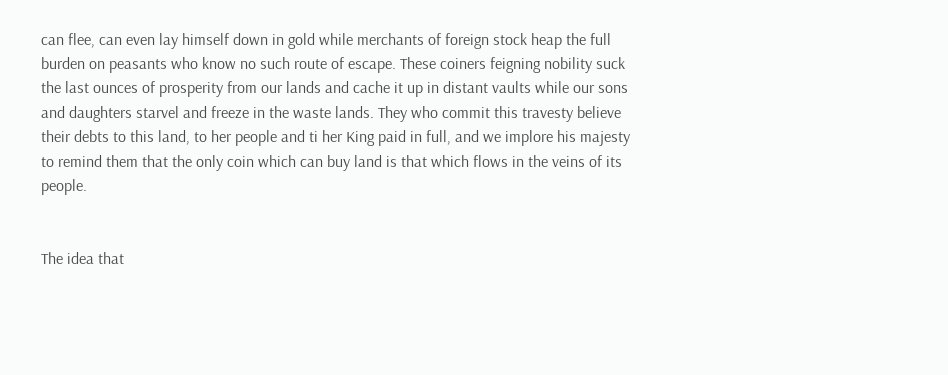can flee, can even lay himself down in gold while merchants of foreign stock heap the full burden on peasants who know no such route of escape. These coiners feigning nobility suck the last ounces of prosperity from our lands and cache it up in distant vaults while our sons and daughters starvel and freeze in the waste lands. They who commit this travesty believe their debts to this land, to her people and ti her King paid in full, and we implore his majesty to remind them that the only coin which can buy land is that which flows in the veins of its people.


The idea that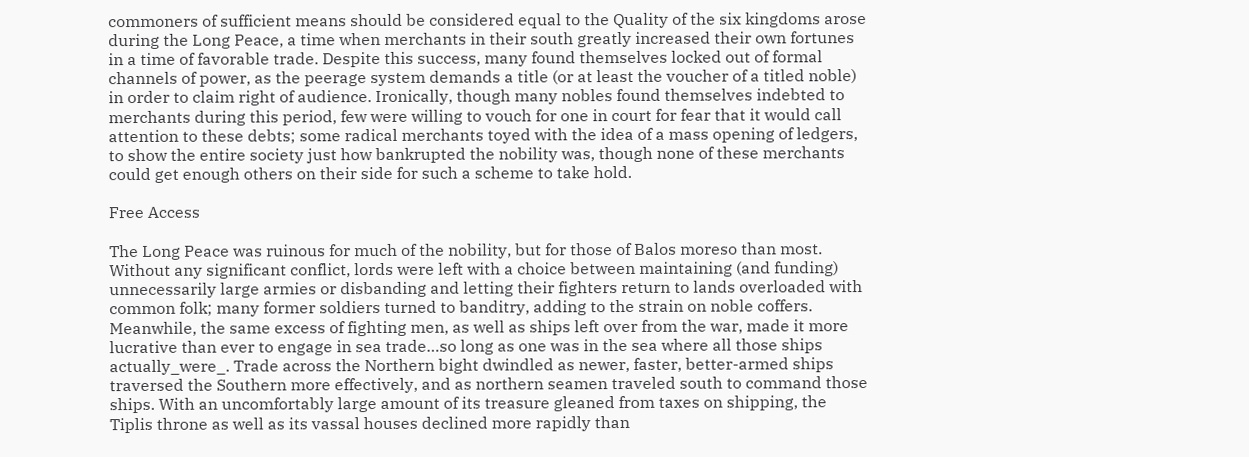commoners of sufficient means should be considered equal to the Quality of the six kingdoms arose during the Long Peace, a time when merchants in their south greatly increased their own fortunes in a time of favorable trade. Despite this success, many found themselves locked out of formal channels of power, as the peerage system demands a title (or at least the voucher of a titled noble) in order to claim right of audience. Ironically, though many nobles found themselves indebted to merchants during this period, few were willing to vouch for one in court for fear that it would call attention to these debts; some radical merchants toyed with the idea of a mass opening of ledgers, to show the entire society just how bankrupted the nobility was, though none of these merchants could get enough others on their side for such a scheme to take hold.

Free Access

The Long Peace was ruinous for much of the nobility, but for those of Balos moreso than most. Without any significant conflict, lords were left with a choice between maintaining (and funding) unnecessarily large armies or disbanding and letting their fighters return to lands overloaded with common folk; many former soldiers turned to banditry, adding to the strain on noble coffers. Meanwhile, the same excess of fighting men, as well as ships left over from the war, made it more lucrative than ever to engage in sea trade…so long as one was in the sea where all those ships actually_were_. Trade across the Northern bight dwindled as newer, faster, better-armed ships traversed the Southern more effectively, and as northern seamen traveled south to command those ships. With an uncomfortably large amount of its treasure gleaned from taxes on shipping, the Tiplis throne as well as its vassal houses declined more rapidly than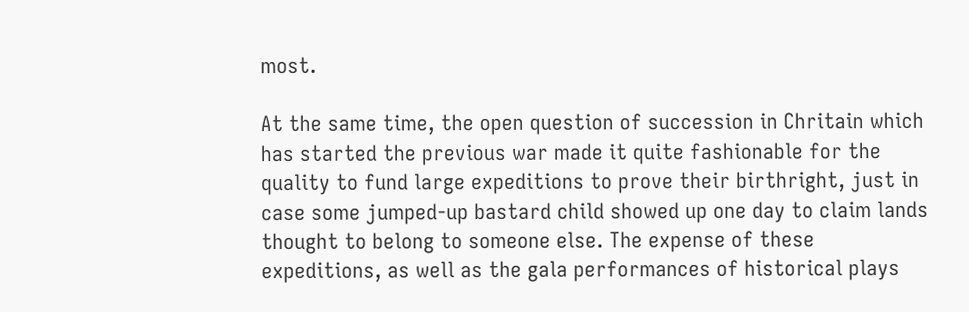most.

At the same time, the open question of succession in Chritain which has started the previous war made it quite fashionable for the quality to fund large expeditions to prove their birthright, just in case some jumped-up bastard child showed up one day to claim lands thought to belong to someone else. The expense of these expeditions, as well as the gala performances of historical plays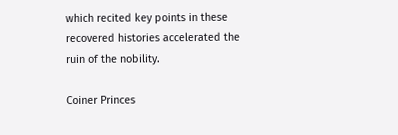which recited key points in these recovered histories accelerated the ruin of the nobility.

Coiner Princes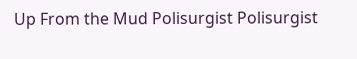Up From the Mud Polisurgist Polisurgist